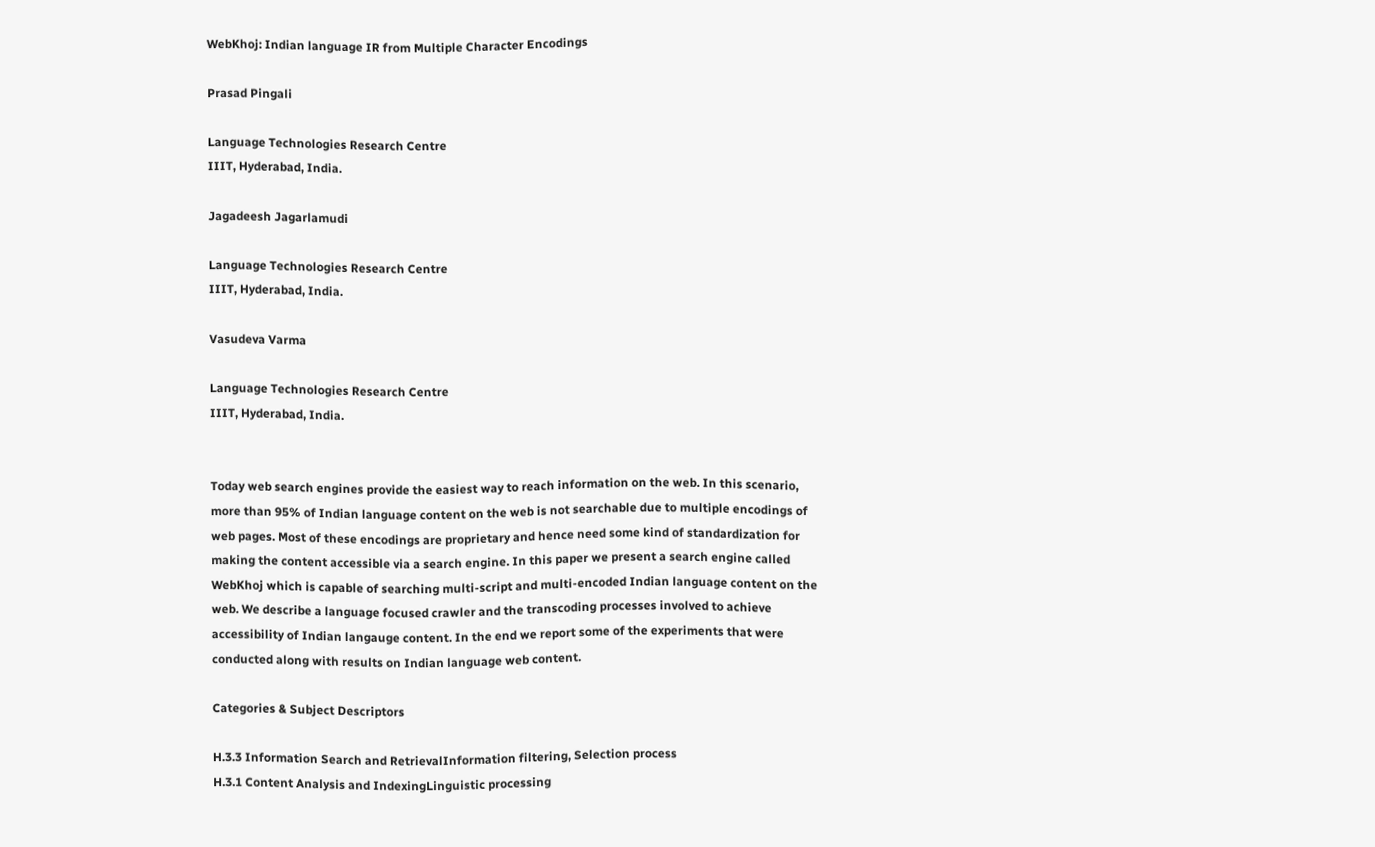WebKhoj: Indian language IR from Multiple Character Encodings

Prasad Pingali

Language Technologies Research Centre
IIIT, Hyderabad, India.

Jagadeesh Jagarlamudi

Language Technologies Research Centre
IIIT, Hyderabad, India.

Vasudeva Varma

Language Technologies Research Centre
IIIT, Hyderabad, India.


Today web search engines provide the easiest way to reach information on the web. In this scenario, more than 95% of Indian language content on the web is not searchable due to multiple encodings of web pages. Most of these encodings are proprietary and hence need some kind of standardization for making the content accessible via a search engine. In this paper we present a search engine called WebKhoj which is capable of searching multi-script and multi-encoded Indian language content on the web. We describe a language focused crawler and the transcoding processes involved to achieve accessibility of Indian langauge content. In the end we report some of the experiments that were conducted along with results on Indian language web content.

Categories & Subject Descriptors

H.3.3 Information Search and RetrievalInformation filtering, Selection process
H.3.1 Content Analysis and IndexingLinguistic processing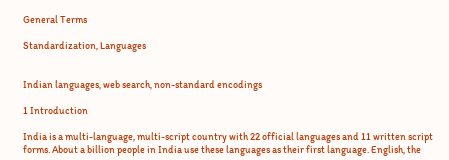General Terms

Standardization, Languages


Indian languages, web search, non-standard encodings

1 Introduction

India is a multi-language, multi-script country with 22 official languages and 11 written script forms. About a billion people in India use these languages as their first language. English, the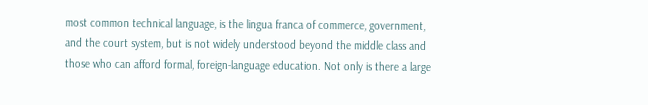most common technical language, is the lingua franca of commerce, government, and the court system, but is not widely understood beyond the middle class and those who can afford formal, foreign-language education. Not only is there a large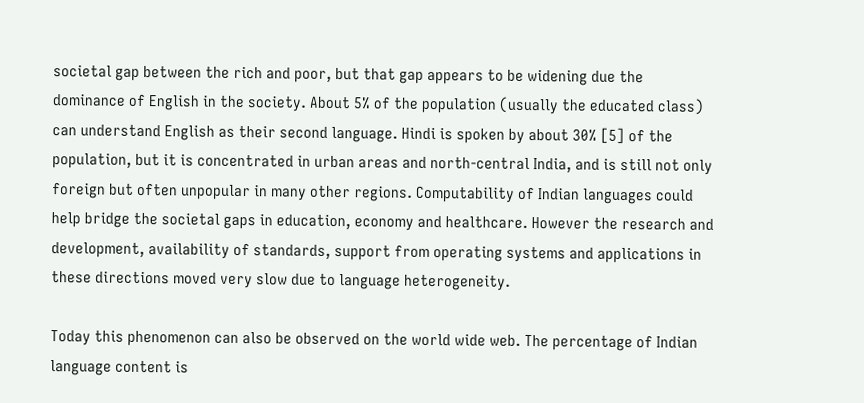societal gap between the rich and poor, but that gap appears to be widening due the dominance of English in the society. About 5% of the population (usually the educated class) can understand English as their second language. Hindi is spoken by about 30% [5] of the population, but it is concentrated in urban areas and north-central India, and is still not only foreign but often unpopular in many other regions. Computability of Indian languages could help bridge the societal gaps in education, economy and healthcare. However the research and development, availability of standards, support from operating systems and applications in these directions moved very slow due to language heterogeneity.

Today this phenomenon can also be observed on the world wide web. The percentage of Indian language content is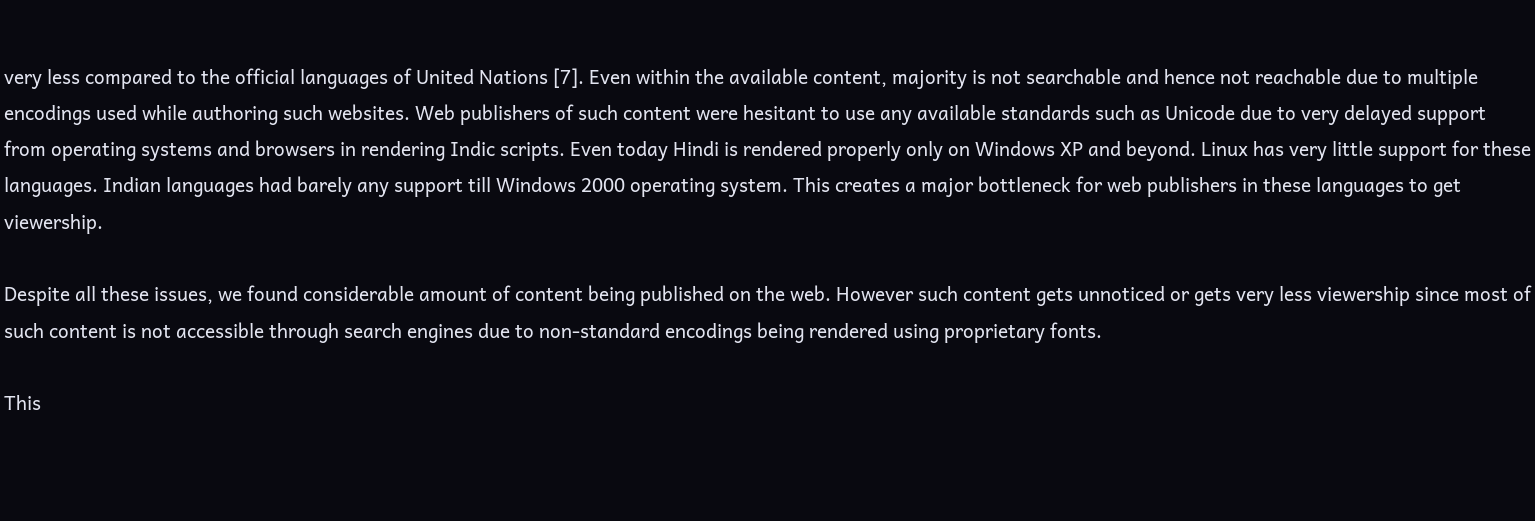very less compared to the official languages of United Nations [7]. Even within the available content, majority is not searchable and hence not reachable due to multiple encodings used while authoring such websites. Web publishers of such content were hesitant to use any available standards such as Unicode due to very delayed support from operating systems and browsers in rendering Indic scripts. Even today Hindi is rendered properly only on Windows XP and beyond. Linux has very little support for these languages. Indian languages had barely any support till Windows 2000 operating system. This creates a major bottleneck for web publishers in these languages to get viewership.

Despite all these issues, we found considerable amount of content being published on the web. However such content gets unnoticed or gets very less viewership since most of such content is not accessible through search engines due to non-standard encodings being rendered using proprietary fonts.

This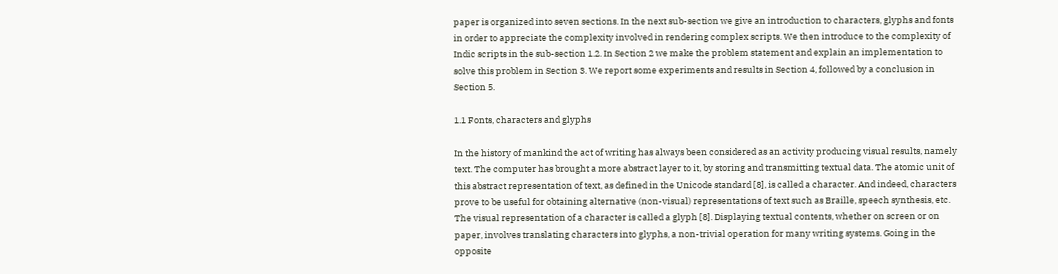paper is organized into seven sections. In the next sub-section we give an introduction to characters, glyphs and fonts in order to appreciate the complexity involved in rendering complex scripts. We then introduce to the complexity of Indic scripts in the sub-section 1.2. In Section 2 we make the problem statement and explain an implementation to solve this problem in Section 3. We report some experiments and results in Section 4, followed by a conclusion in Section 5.

1.1 Fonts, characters and glyphs

In the history of mankind the act of writing has always been considered as an activity producing visual results, namely text. The computer has brought a more abstract layer to it, by storing and transmitting textual data. The atomic unit of this abstract representation of text, as defined in the Unicode standard [8], is called a character. And indeed, characters prove to be useful for obtaining alternative (non-visual) representations of text such as Braille, speech synthesis, etc. The visual representation of a character is called a glyph [8]. Displaying textual contents, whether on screen or on paper, involves translating characters into glyphs, a non-trivial operation for many writing systems. Going in the opposite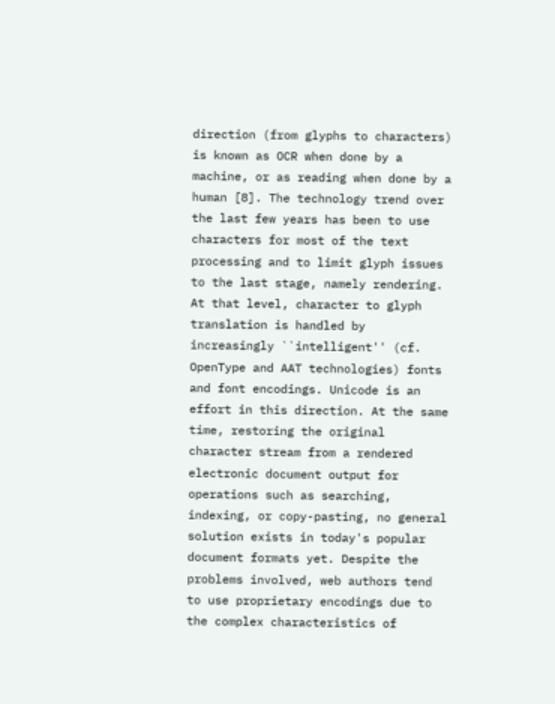direction (from glyphs to characters) is known as OCR when done by a machine, or as reading when done by a human [8]. The technology trend over the last few years has been to use characters for most of the text processing and to limit glyph issues to the last stage, namely rendering. At that level, character to glyph translation is handled by increasingly ``intelligent'' (cf. OpenType and AAT technologies) fonts and font encodings. Unicode is an effort in this direction. At the same time, restoring the original character stream from a rendered electronic document output for operations such as searching, indexing, or copy-pasting, no general solution exists in today's popular document formats yet. Despite the problems involved, web authors tend to use proprietary encodings due to the complex characteristics of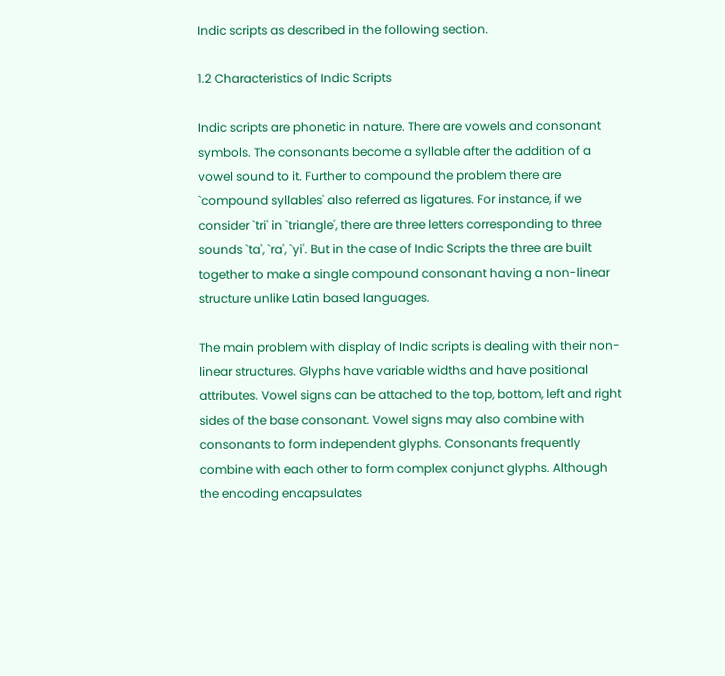Indic scripts as described in the following section.

1.2 Characteristics of Indic Scripts

Indic scripts are phonetic in nature. There are vowels and consonant symbols. The consonants become a syllable after the addition of a vowel sound to it. Further to compound the problem there are `compound syllables' also referred as ligatures. For instance, if we consider `tri' in `triangle', there are three letters corresponding to three sounds `ta', `ra', `yi'. But in the case of Indic Scripts the three are built together to make a single compound consonant having a non-linear structure unlike Latin based languages.

The main problem with display of Indic scripts is dealing with their non-linear structures. Glyphs have variable widths and have positional attributes. Vowel signs can be attached to the top, bottom, left and right sides of the base consonant. Vowel signs may also combine with consonants to form independent glyphs. Consonants frequently combine with each other to form complex conjunct glyphs. Although the encoding encapsulates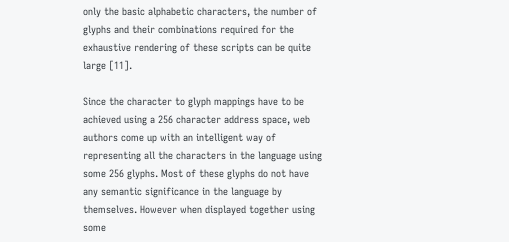only the basic alphabetic characters, the number of glyphs and their combinations required for the exhaustive rendering of these scripts can be quite large [11].

Since the character to glyph mappings have to be achieved using a 256 character address space, web authors come up with an intelligent way of representing all the characters in the language using some 256 glyphs. Most of these glyphs do not have any semantic significance in the language by themselves. However when displayed together using some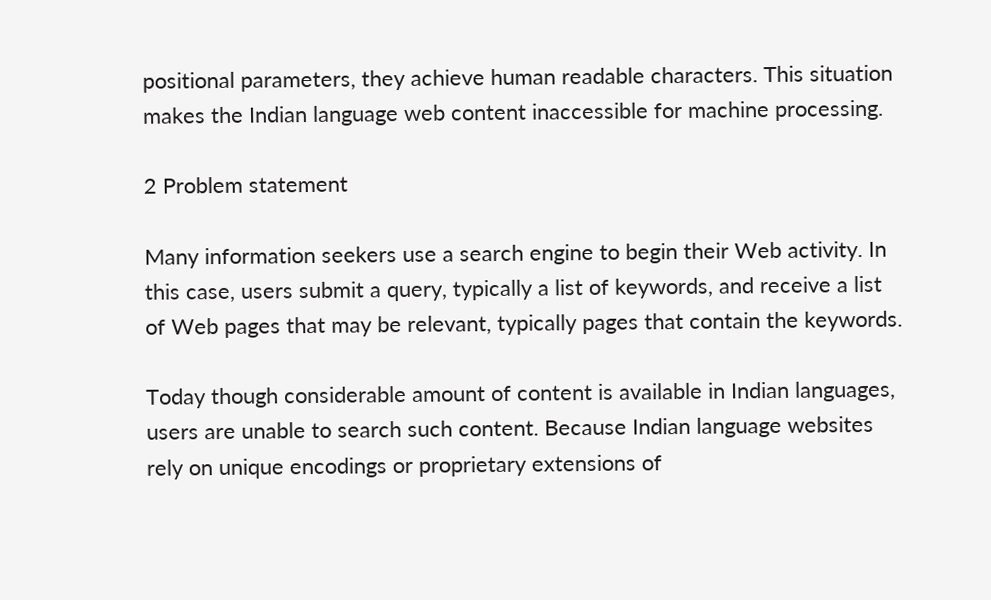positional parameters, they achieve human readable characters. This situation makes the Indian language web content inaccessible for machine processing.

2 Problem statement

Many information seekers use a search engine to begin their Web activity. In this case, users submit a query, typically a list of keywords, and receive a list of Web pages that may be relevant, typically pages that contain the keywords.

Today though considerable amount of content is available in Indian languages, users are unable to search such content. Because Indian language websites rely on unique encodings or proprietary extensions of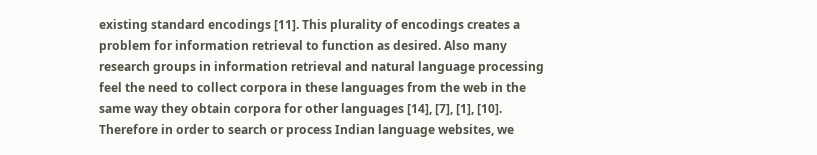existing standard encodings [11]. This plurality of encodings creates a problem for information retrieval to function as desired. Also many research groups in information retrieval and natural language processing feel the need to collect corpora in these languages from the web in the same way they obtain corpora for other languages [14], [7], [1], [10]. Therefore in order to search or process Indian language websites, we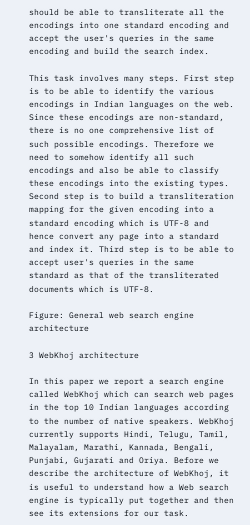should be able to transliterate all the encodings into one standard encoding and accept the user's queries in the same encoding and build the search index.

This task involves many steps. First step is to be able to identify the various encodings in Indian languages on the web. Since these encodings are non-standard, there is no one comprehensive list of such possible encodings. Therefore we need to somehow identify all such encodings and also be able to classify these encodings into the existing types. Second step is to build a transliteration mapping for the given encoding into a standard encoding which is UTF-8 and hence convert any page into a standard and index it. Third step is to be able to accept user's queries in the same standard as that of the transliterated documents which is UTF-8.

Figure: General web search engine architecture

3 WebKhoj architecture

In this paper we report a search engine called WebKhoj which can search web pages in the top 10 Indian languages according to the number of native speakers. WebKhoj currently supports Hindi, Telugu, Tamil, Malayalam, Marathi, Kannada, Bengali, Punjabi, Gujarati and Oriya. Before we describe the architecture of WebKhoj, it is useful to understand how a Web search engine is typically put together and then see its extensions for our task.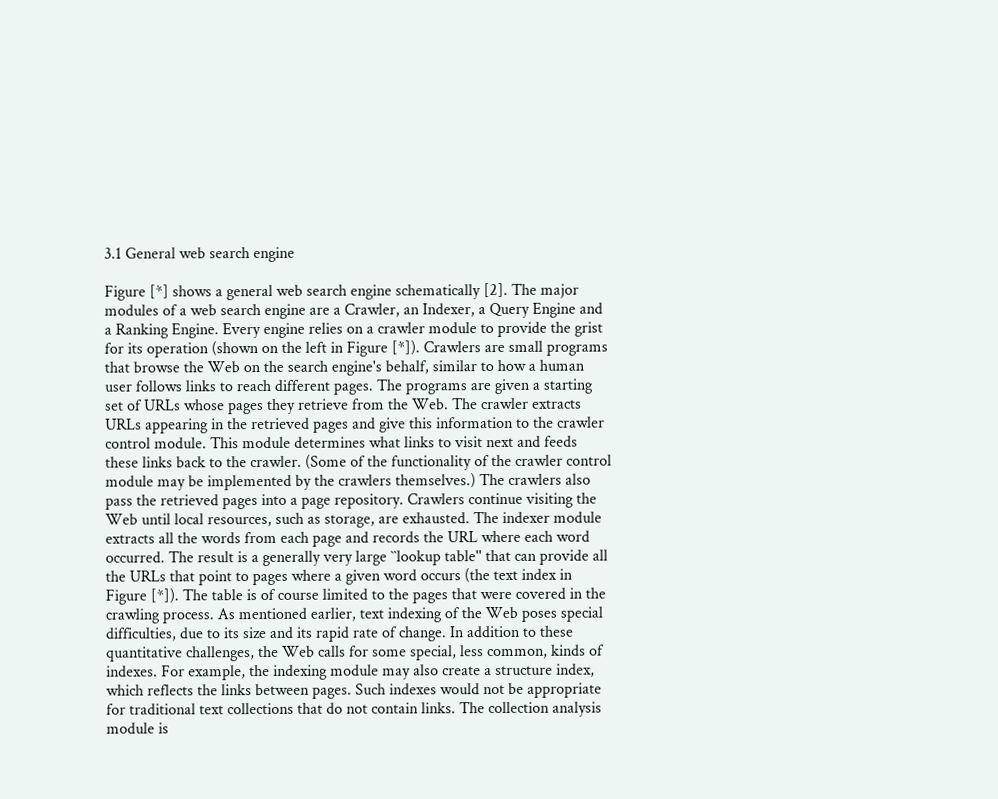3.1 General web search engine

Figure [*] shows a general web search engine schematically [2]. The major modules of a web search engine are a Crawler, an Indexer, a Query Engine and a Ranking Engine. Every engine relies on a crawler module to provide the grist for its operation (shown on the left in Figure [*]). Crawlers are small programs that browse the Web on the search engine's behalf, similar to how a human user follows links to reach different pages. The programs are given a starting set of URLs whose pages they retrieve from the Web. The crawler extracts URLs appearing in the retrieved pages and give this information to the crawler control module. This module determines what links to visit next and feeds these links back to the crawler. (Some of the functionality of the crawler control module may be implemented by the crawlers themselves.) The crawlers also pass the retrieved pages into a page repository. Crawlers continue visiting the Web until local resources, such as storage, are exhausted. The indexer module extracts all the words from each page and records the URL where each word occurred. The result is a generally very large ``lookup table'' that can provide all the URLs that point to pages where a given word occurs (the text index in Figure [*]). The table is of course limited to the pages that were covered in the crawling process. As mentioned earlier, text indexing of the Web poses special difficulties, due to its size and its rapid rate of change. In addition to these quantitative challenges, the Web calls for some special, less common, kinds of indexes. For example, the indexing module may also create a structure index, which reflects the links between pages. Such indexes would not be appropriate for traditional text collections that do not contain links. The collection analysis module is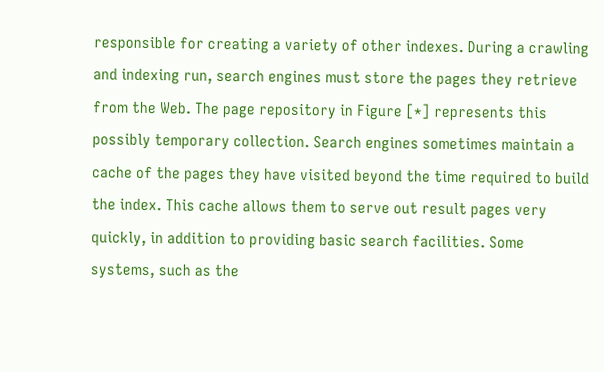responsible for creating a variety of other indexes. During a crawling and indexing run, search engines must store the pages they retrieve from the Web. The page repository in Figure [*] represents this possibly temporary collection. Search engines sometimes maintain a cache of the pages they have visited beyond the time required to build the index. This cache allows them to serve out result pages very quickly, in addition to providing basic search facilities. Some systems, such as the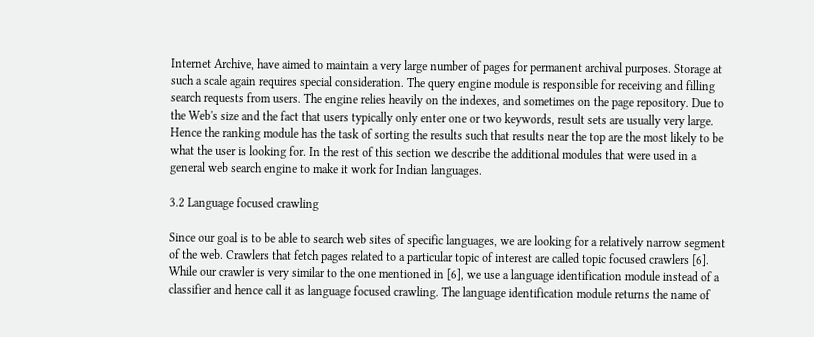Internet Archive, have aimed to maintain a very large number of pages for permanent archival purposes. Storage at such a scale again requires special consideration. The query engine module is responsible for receiving and filling search requests from users. The engine relies heavily on the indexes, and sometimes on the page repository. Due to the Web's size and the fact that users typically only enter one or two keywords, result sets are usually very large. Hence the ranking module has the task of sorting the results such that results near the top are the most likely to be what the user is looking for. In the rest of this section we describe the additional modules that were used in a general web search engine to make it work for Indian languages.

3.2 Language focused crawling

Since our goal is to be able to search web sites of specific languages, we are looking for a relatively narrow segment of the web. Crawlers that fetch pages related to a particular topic of interest are called topic focused crawlers [6]. While our crawler is very similar to the one mentioned in [6], we use a language identification module instead of a classifier and hence call it as language focused crawling. The language identification module returns the name of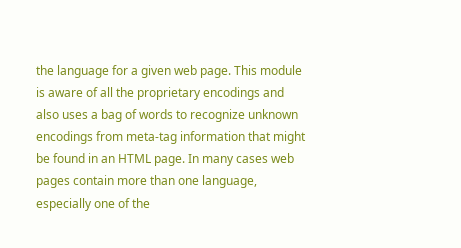the language for a given web page. This module is aware of all the proprietary encodings and also uses a bag of words to recognize unknown encodings from meta-tag information that might be found in an HTML page. In many cases web pages contain more than one language, especially one of the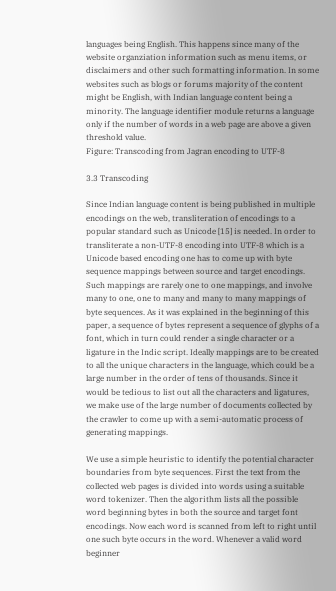languages being English. This happens since many of the website organziation information such as menu items, or disclaimers and other such formatting information. In some websites such as blogs or forums majority of the content might be English, with Indian language content being a minority. The language identifier module returns a language only if the number of words in a web page are above a given threshold value.
Figure: Transcoding from Jagran encoding to UTF-8

3.3 Transcoding

Since Indian language content is being published in multiple encodings on the web, transliteration of encodings to a popular standard such as Unicode [15] is needed. In order to transliterate a non-UTF-8 encoding into UTF-8 which is a Unicode based encoding one has to come up with byte sequence mappings between source and target encodings. Such mappings are rarely one to one mappings, and involve many to one, one to many and many to many mappings of byte sequences. As it was explained in the beginning of this paper, a sequence of bytes represent a sequence of glyphs of a font, which in turn could render a single character or a ligature in the Indic script. Ideally mappings are to be created to all the unique characters in the language, which could be a large number in the order of tens of thousands. Since it would be tedious to list out all the characters and ligatures, we make use of the large number of documents collected by the crawler to come up with a semi-automatic process of generating mappings.

We use a simple heuristic to identify the potential character boundaries from byte sequences. First the text from the collected web pages is divided into words using a suitable word tokenizer. Then the algorithm lists all the possible word beginning bytes in both the source and target font encodings. Now each word is scanned from left to right until one such byte occurs in the word. Whenever a valid word beginner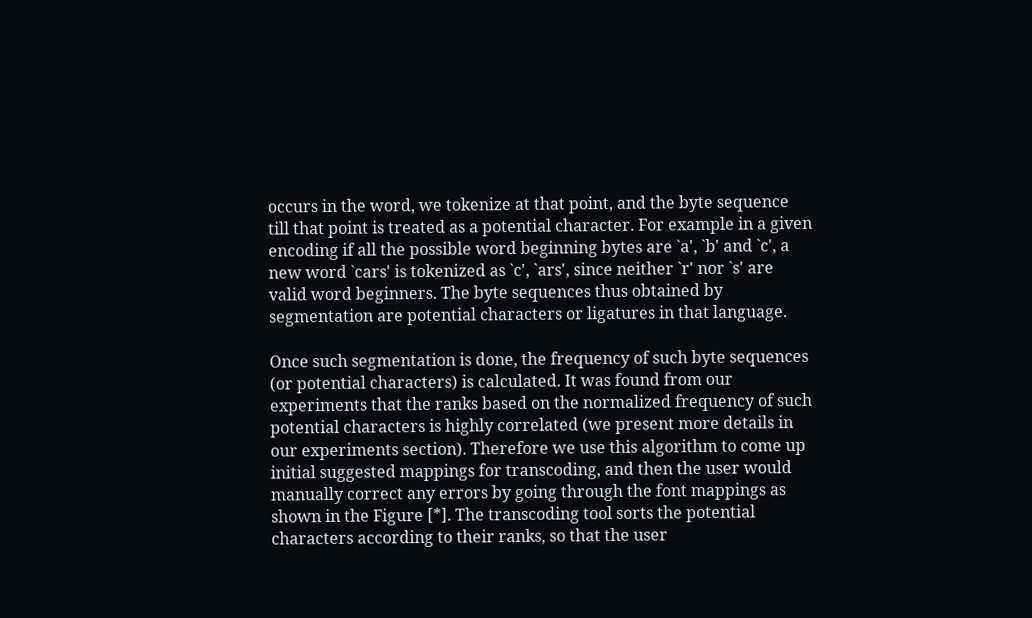occurs in the word, we tokenize at that point, and the byte sequence till that point is treated as a potential character. For example in a given encoding if all the possible word beginning bytes are `a', `b' and `c', a new word `cars' is tokenized as `c', `ars', since neither `r' nor `s' are valid word beginners. The byte sequences thus obtained by segmentation are potential characters or ligatures in that language.

Once such segmentation is done, the frequency of such byte sequences (or potential characters) is calculated. It was found from our experiments that the ranks based on the normalized frequency of such potential characters is highly correlated (we present more details in our experiments section). Therefore we use this algorithm to come up initial suggested mappings for transcoding, and then the user would manually correct any errors by going through the font mappings as shown in the Figure [*]. The transcoding tool sorts the potential characters according to their ranks, so that the user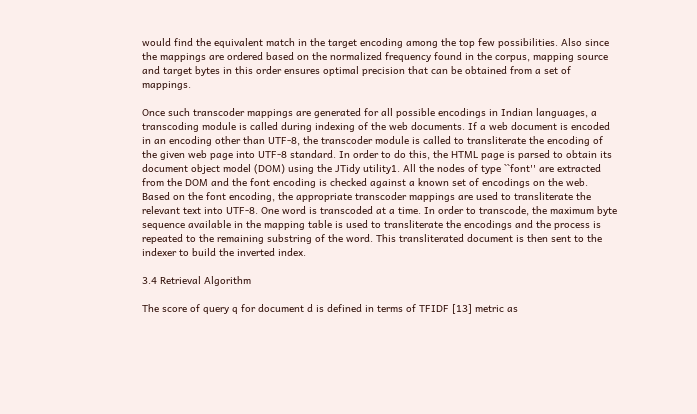would find the equivalent match in the target encoding among the top few possibilities. Also since the mappings are ordered based on the normalized frequency found in the corpus, mapping source and target bytes in this order ensures optimal precision that can be obtained from a set of mappings.

Once such transcoder mappings are generated for all possible encodings in Indian languages, a transcoding module is called during indexing of the web documents. If a web document is encoded in an encoding other than UTF-8, the transcoder module is called to transliterate the encoding of the given web page into UTF-8 standard. In order to do this, the HTML page is parsed to obtain its document object model (DOM) using the JTidy utility1. All the nodes of type ``font'' are extracted from the DOM and the font encoding is checked against a known set of encodings on the web. Based on the font encoding, the appropriate transcoder mappings are used to transliterate the relevant text into UTF-8. One word is transcoded at a time. In order to transcode, the maximum byte sequence available in the mapping table is used to transliterate the encodings and the process is repeated to the remaining substring of the word. This transliterated document is then sent to the indexer to build the inverted index.

3.4 Retrieval Algorithm

The score of query q for document d is defined in terms of TFIDF [13] metric as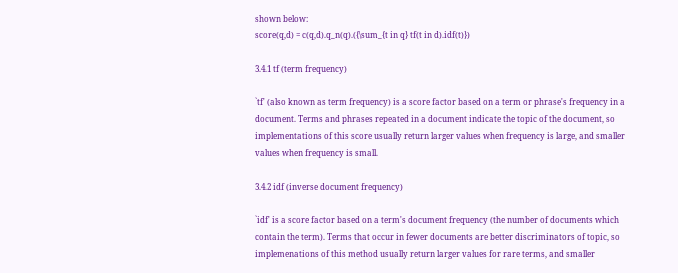shown below:
score(q,d) = c(q,d).q_n(q).({\sum_{t in q} tf(t in d).idf(t)})

3.4.1 tf (term frequency)

`tf' (also known as term frequency) is a score factor based on a term or phrase's frequency in a document. Terms and phrases repeated in a document indicate the topic of the document, so implementations of this score usually return larger values when frequency is large, and smaller values when frequency is small.

3.4.2 idf (inverse document frequency)

`idf' is a score factor based on a term's document frequency (the number of documents which contain the term). Terms that occur in fewer documents are better discriminators of topic, so implemenations of this method usually return larger values for rare terms, and smaller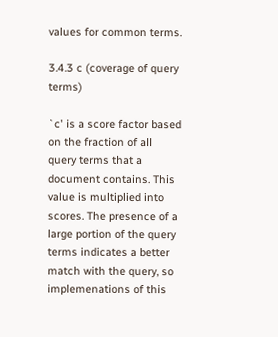values for common terms.

3.4.3 c (coverage of query terms)

`c' is a score factor based on the fraction of all query terms that a document contains. This value is multiplied into scores. The presence of a large portion of the query terms indicates a better match with the query, so implemenations of this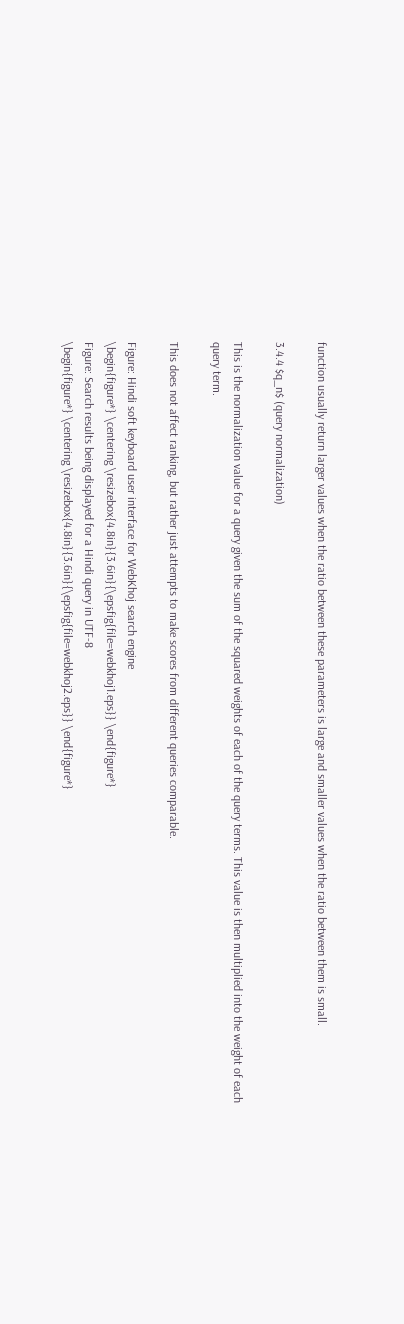function usually return larger values when the ratio between these parameters is large and smaller values when the ratio between them is small.

3.4.4 $q_n$ (query normalization)

This is the normalization value for a query given the sum of the squared weights of each of the query terms. This value is then multiplied into the weight of each query term.

This does not affect ranking, but rather just attempts to make scores from different queries comparable.

Figure: Hindi soft keyboard user interface for WebKhoj search engine
\begin{figure*} \centering \resizebox{4.8in}{3.6in}{\epsfig{file=webkhoj1.eps}} \end{figure*}
Figure: Search results being displayed for a Hindi query in UTF-8
\begin{figure*} \centering \resizebox{4.8in}{3.6in}{\epsfig{file=webkhoj2.eps}} \end{figure*}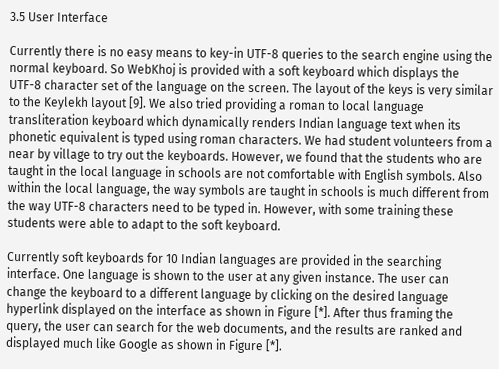3.5 User Interface

Currently there is no easy means to key-in UTF-8 queries to the search engine using the normal keyboard. So WebKhoj is provided with a soft keyboard which displays the UTF-8 character set of the language on the screen. The layout of the keys is very similar to the Keylekh layout [9]. We also tried providing a roman to local language transliteration keyboard which dynamically renders Indian language text when its phonetic equivalent is typed using roman characters. We had student volunteers from a near by village to try out the keyboards. However, we found that the students who are taught in the local language in schools are not comfortable with English symbols. Also within the local language, the way symbols are taught in schools is much different from the way UTF-8 characters need to be typed in. However, with some training these students were able to adapt to the soft keyboard.

Currently soft keyboards for 10 Indian languages are provided in the searching interface. One language is shown to the user at any given instance. The user can change the keyboard to a different language by clicking on the desired language hyperlink displayed on the interface as shown in Figure [*]. After thus framing the query, the user can search for the web documents, and the results are ranked and displayed much like Google as shown in Figure [*].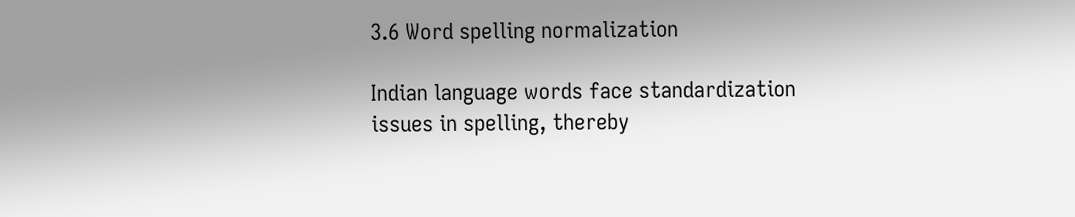3.6 Word spelling normalization

Indian language words face standardization issues in spelling, thereby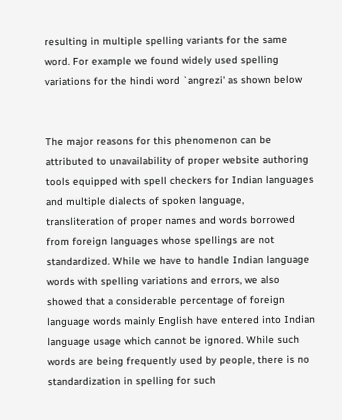resulting in multiple spelling variants for the same word. For example we found widely used spelling variations for the hindi word `angrezi' as shown below


The major reasons for this phenomenon can be attributed to unavailability of proper website authoring tools equipped with spell checkers for Indian languages and multiple dialects of spoken language, transliteration of proper names and words borrowed from foreign languages whose spellings are not standardized. While we have to handle Indian language words with spelling variations and errors, we also showed that a considerable percentage of foreign language words mainly English have entered into Indian language usage which cannot be ignored. While such words are being frequently used by people, there is no standardization in spelling for such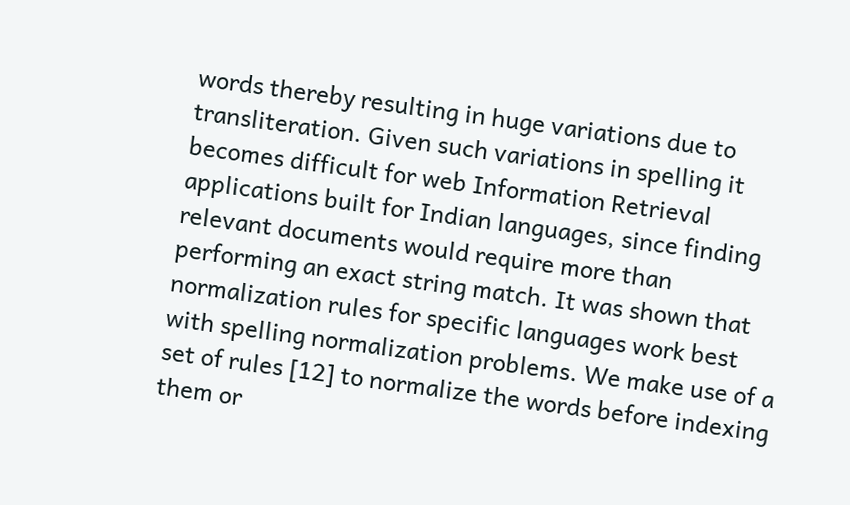words thereby resulting in huge variations due to transliteration. Given such variations in spelling it becomes difficult for web Information Retrieval applications built for Indian languages, since finding relevant documents would require more than performing an exact string match. It was shown that normalization rules for specific languages work best with spelling normalization problems. We make use of a set of rules [12] to normalize the words before indexing them or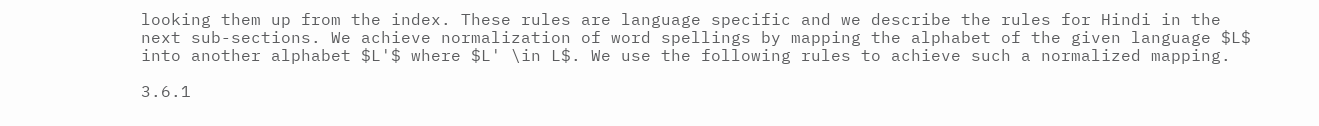looking them up from the index. These rules are language specific and we describe the rules for Hindi in the next sub-sections. We achieve normalization of word spellings by mapping the alphabet of the given language $L$ into another alphabet $L'$ where $L' \in L$. We use the following rules to achieve such a normalized mapping.

3.6.1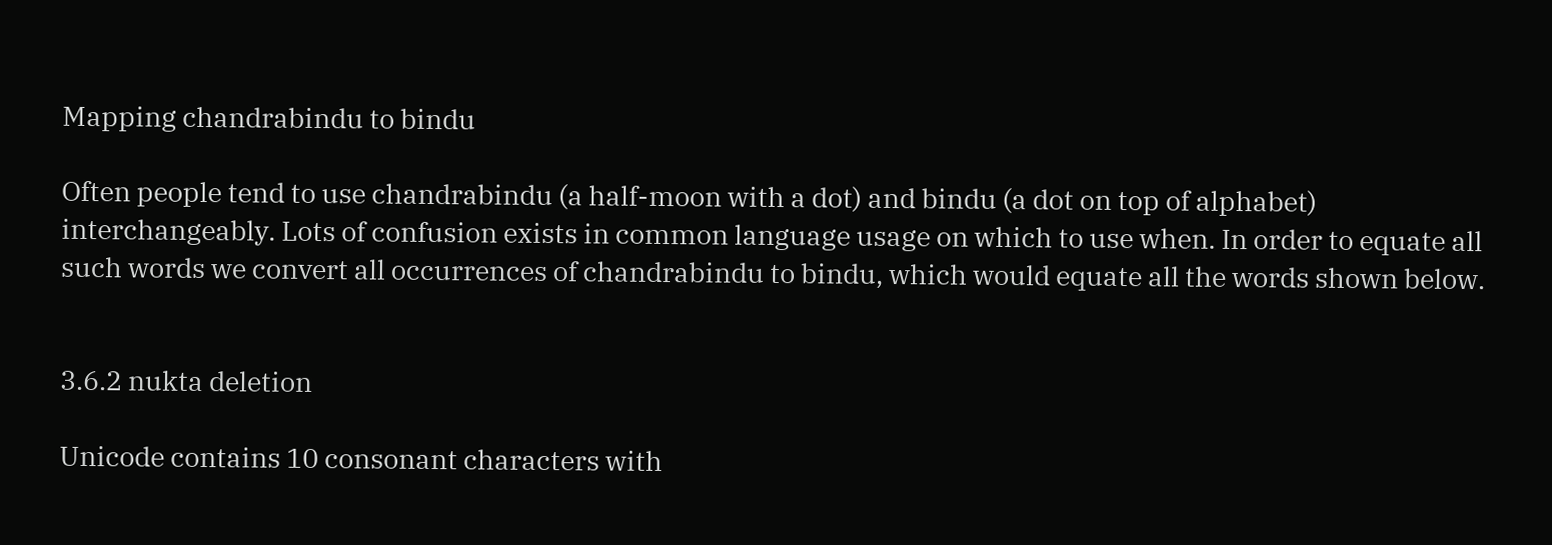Mapping chandrabindu to bindu

Often people tend to use chandrabindu (a half-moon with a dot) and bindu (a dot on top of alphabet) interchangeably. Lots of confusion exists in common language usage on which to use when. In order to equate all such words we convert all occurrences of chandrabindu to bindu, which would equate all the words shown below.


3.6.2 nukta deletion

Unicode contains 10 consonant characters with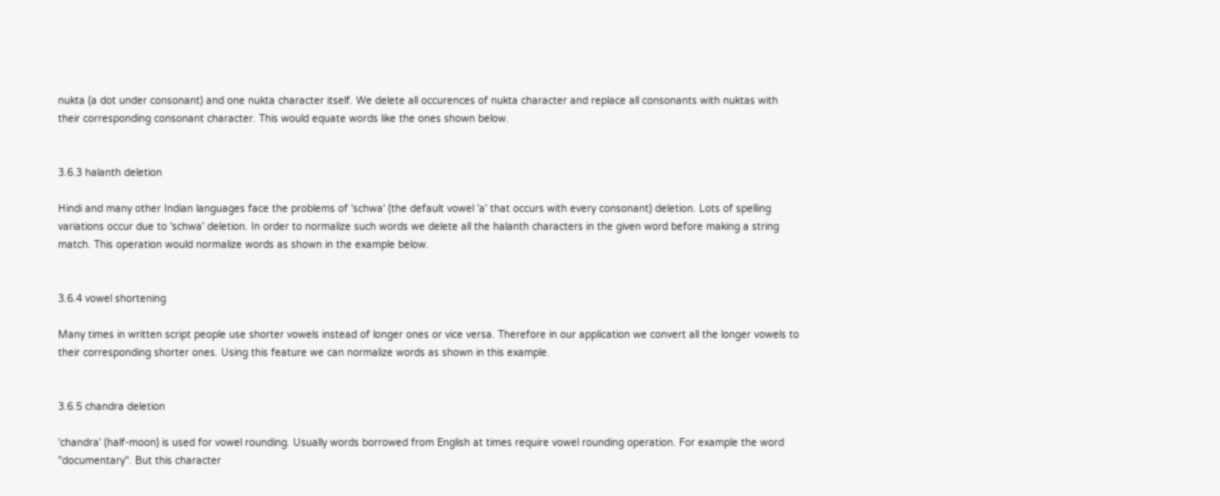nukta (a dot under consonant) and one nukta character itself. We delete all occurences of nukta character and replace all consonants with nuktas with their corresponding consonant character. This would equate words like the ones shown below.


3.6.3 halanth deletion

Hindi and many other Indian languages face the problems of 'schwa' (the default vowel 'a' that occurs with every consonant) deletion. Lots of spelling variations occur due to 'schwa' deletion. In order to normalize such words we delete all the halanth characters in the given word before making a string match. This operation would normalize words as shown in the example below.


3.6.4 vowel shortening

Many times in written script people use shorter vowels instead of longer ones or vice versa. Therefore in our application we convert all the longer vowels to their corresponding shorter ones. Using this feature we can normalize words as shown in this example.


3.6.5 chandra deletion

'chandra' (half-moon) is used for vowel rounding. Usually words borrowed from English at times require vowel rounding operation. For example the word "documentary". But this character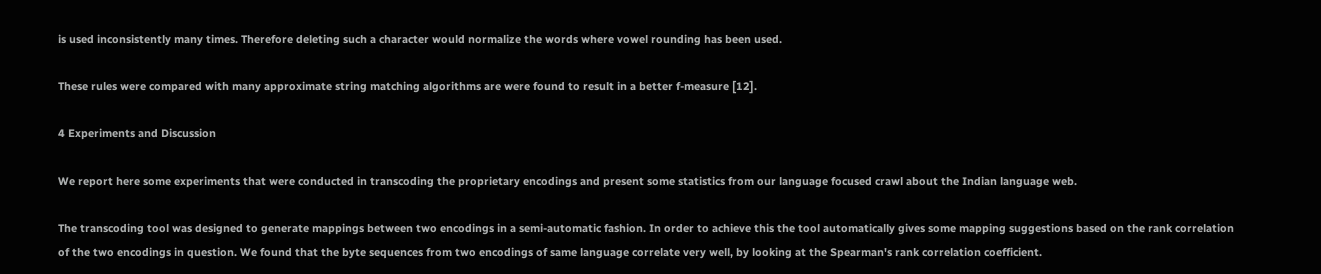is used inconsistently many times. Therefore deleting such a character would normalize the words where vowel rounding has been used.

These rules were compared with many approximate string matching algorithms are were found to result in a better f-measure [12].

4 Experiments and Discussion

We report here some experiments that were conducted in transcoding the proprietary encodings and present some statistics from our language focused crawl about the Indian language web.

The transcoding tool was designed to generate mappings between two encodings in a semi-automatic fashion. In order to achieve this the tool automatically gives some mapping suggestions based on the rank correlation of the two encodings in question. We found that the byte sequences from two encodings of same language correlate very well, by looking at the Spearman's rank correlation coefficient.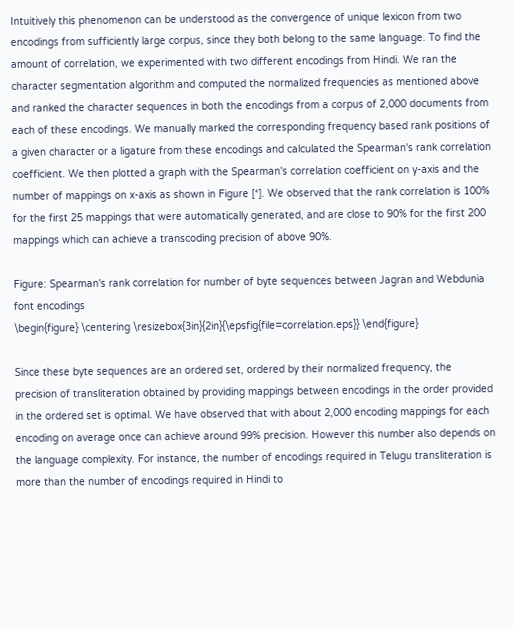Intuitively this phenomenon can be understood as the convergence of unique lexicon from two encodings from sufficiently large corpus, since they both belong to the same language. To find the amount of correlation, we experimented with two different encodings from Hindi. We ran the character segmentation algorithm and computed the normalized frequencies as mentioned above and ranked the character sequences in both the encodings from a corpus of 2,000 documents from each of these encodings. We manually marked the corresponding frequency based rank positions of a given character or a ligature from these encodings and calculated the Spearman's rank correlation coefficient. We then plotted a graph with the Spearman's correlation coefficient on y-axis and the number of mappings on x-axis as shown in Figure [*]. We observed that the rank correlation is 100% for the first 25 mappings that were automatically generated, and are close to 90% for the first 200 mappings which can achieve a transcoding precision of above 90%.

Figure: Spearman's rank correlation for number of byte sequences between Jagran and Webdunia font encodings
\begin{figure} \centering \resizebox{3in}{2in}{\epsfig{file=correlation.eps}} \end{figure}

Since these byte sequences are an ordered set, ordered by their normalized frequency, the precision of transliteration obtained by providing mappings between encodings in the order provided in the ordered set is optimal. We have observed that with about 2,000 encoding mappings for each encoding on average once can achieve around 99% precision. However this number also depends on the language complexity. For instance, the number of encodings required in Telugu transliteration is more than the number of encodings required in Hindi to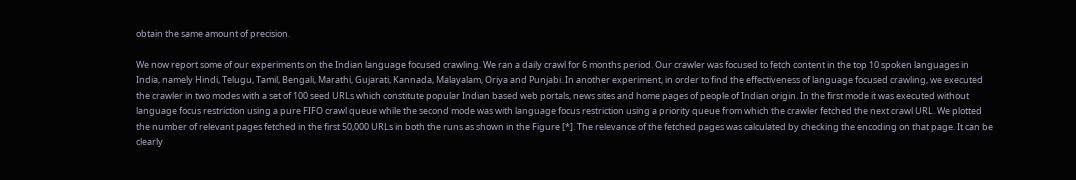obtain the same amount of precision.

We now report some of our experiments on the Indian language focused crawling. We ran a daily crawl for 6 months period. Our crawler was focused to fetch content in the top 10 spoken languages in India, namely Hindi, Telugu, Tamil, Bengali, Marathi, Gujarati, Kannada, Malayalam, Oriya and Punjabi. In another experiment, in order to find the effectiveness of language focused crawling, we executed the crawler in two modes with a set of 100 seed URLs which constitute popular Indian based web portals, news sites and home pages of people of Indian origin. In the first mode it was executed without language focus restriction using a pure FIFO crawl queue while the second mode was with language focus restriction using a priority queue from which the crawler fetched the next crawl URL. We plotted the number of relevant pages fetched in the first 50,000 URLs in both the runs as shown in the Figure [*]. The relevance of the fetched pages was calculated by checking the encoding on that page. It can be clearly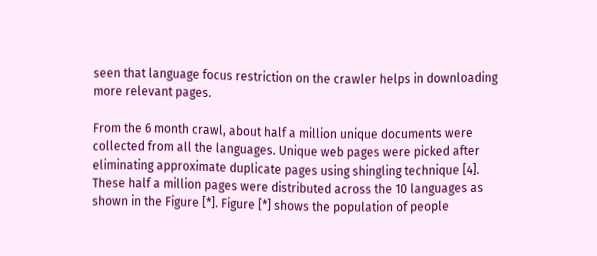seen that language focus restriction on the crawler helps in downloading more relevant pages.

From the 6 month crawl, about half a million unique documents were collected from all the languages. Unique web pages were picked after eliminating approximate duplicate pages using shingling technique [4]. These half a million pages were distributed across the 10 languages as shown in the Figure [*]. Figure [*] shows the population of people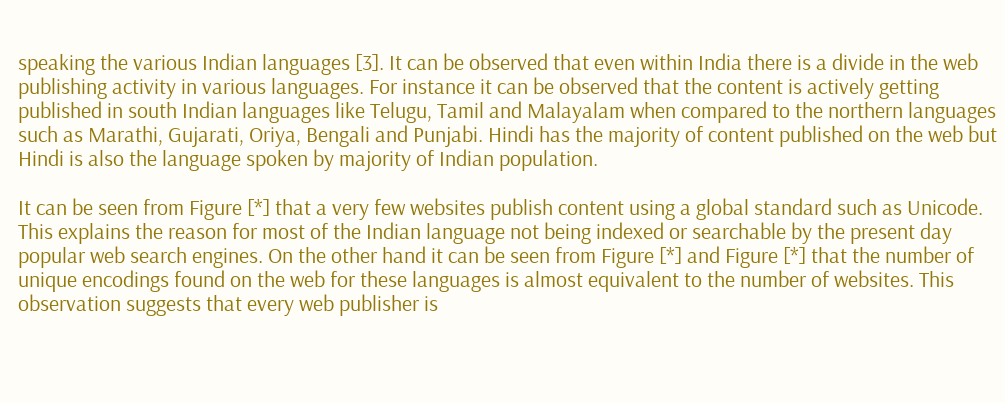speaking the various Indian languages [3]. It can be observed that even within India there is a divide in the web publishing activity in various languages. For instance it can be observed that the content is actively getting published in south Indian languages like Telugu, Tamil and Malayalam when compared to the northern languages such as Marathi, Gujarati, Oriya, Bengali and Punjabi. Hindi has the majority of content published on the web but Hindi is also the language spoken by majority of Indian population.

It can be seen from Figure [*] that a very few websites publish content using a global standard such as Unicode. This explains the reason for most of the Indian language not being indexed or searchable by the present day popular web search engines. On the other hand it can be seen from Figure [*] and Figure [*] that the number of unique encodings found on the web for these languages is almost equivalent to the number of websites. This observation suggests that every web publisher is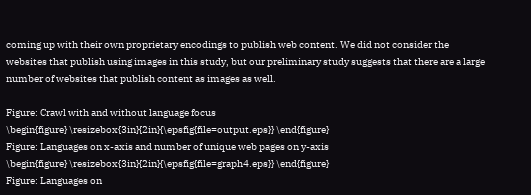coming up with their own proprietary encodings to publish web content. We did not consider the websites that publish using images in this study, but our preliminary study suggests that there are a large number of websites that publish content as images as well.

Figure: Crawl with and without language focus
\begin{figure} \resizebox{3in}{2in}{\epsfig{file=output.eps}} \end{figure}
Figure: Languages on x-axis and number of unique web pages on y-axis
\begin{figure} \resizebox{3in}{2in}{\epsfig{file=graph4.eps}} \end{figure}
Figure: Languages on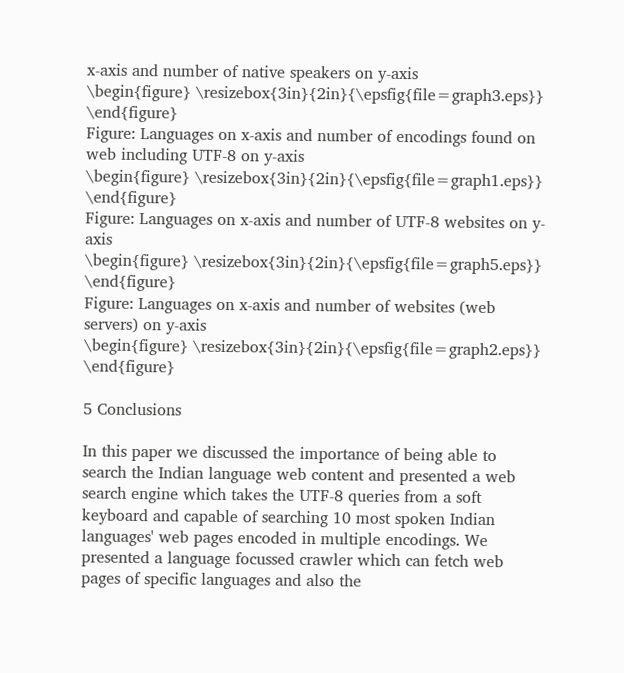x-axis and number of native speakers on y-axis
\begin{figure} \resizebox{3in}{2in}{\epsfig{file=graph3.eps}} \end{figure}
Figure: Languages on x-axis and number of encodings found on web including UTF-8 on y-axis
\begin{figure} \resizebox{3in}{2in}{\epsfig{file=graph1.eps}} \end{figure}
Figure: Languages on x-axis and number of UTF-8 websites on y-axis
\begin{figure} \resizebox{3in}{2in}{\epsfig{file=graph5.eps}} \end{figure}
Figure: Languages on x-axis and number of websites (web servers) on y-axis
\begin{figure} \resizebox{3in}{2in}{\epsfig{file=graph2.eps}} \end{figure}

5 Conclusions

In this paper we discussed the importance of being able to search the Indian language web content and presented a web search engine which takes the UTF-8 queries from a soft keyboard and capable of searching 10 most spoken Indian languages' web pages encoded in multiple encodings. We presented a language focussed crawler which can fetch web pages of specific languages and also the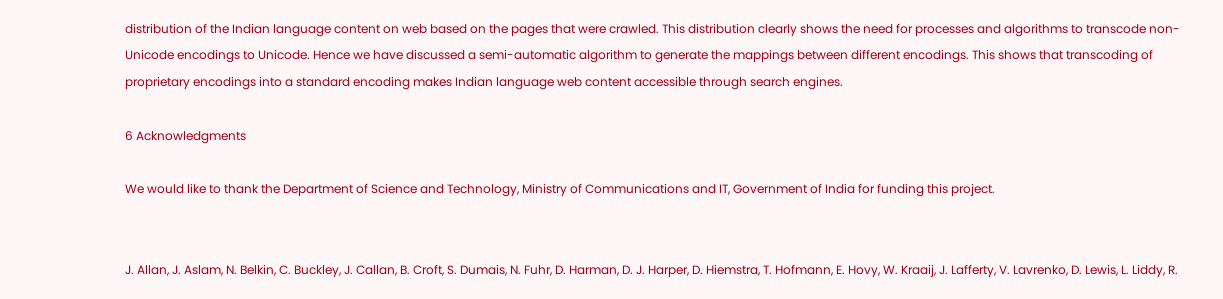distribution of the Indian language content on web based on the pages that were crawled. This distribution clearly shows the need for processes and algorithms to transcode non-Unicode encodings to Unicode. Hence we have discussed a semi-automatic algorithm to generate the mappings between different encodings. This shows that transcoding of proprietary encodings into a standard encoding makes Indian language web content accessible through search engines.

6 Acknowledgments

We would like to thank the Department of Science and Technology, Ministry of Communications and IT, Government of India for funding this project.


J. Allan, J. Aslam, N. Belkin, C. Buckley, J. Callan, B. Croft, S. Dumais, N. Fuhr, D. Harman, D. J. Harper, D. Hiemstra, T. Hofmann, E. Hovy, W. Kraaij, J. Lafferty, V. Lavrenko, D. Lewis, L. Liddy, R.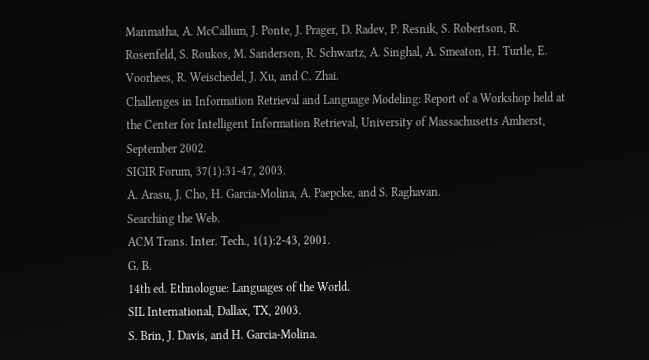Manmatha, A. McCallum, J. Ponte, J. Prager, D. Radev, P. Resnik, S. Robertson, R. Rosenfeld, S. Roukos, M. Sanderson, R. Schwartz, A. Singhal, A. Smeaton, H. Turtle, E. Voorhees, R. Weischedel, J. Xu, and C. Zhai.
Challenges in Information Retrieval and Language Modeling: Report of a Workshop held at the Center for Intelligent Information Retrieval, University of Massachusetts Amherst, September 2002.
SIGIR Forum, 37(1):31-47, 2003.
A. Arasu, J. Cho, H. Garcia-Molina, A. Paepcke, and S. Raghavan.
Searching the Web.
ACM Trans. Inter. Tech., 1(1):2-43, 2001.
G. B.
14th ed. Ethnologue: Languages of the World.
SIL International, Dallax, TX, 2003.
S. Brin, J. Davis, and H. Garcia-Molina.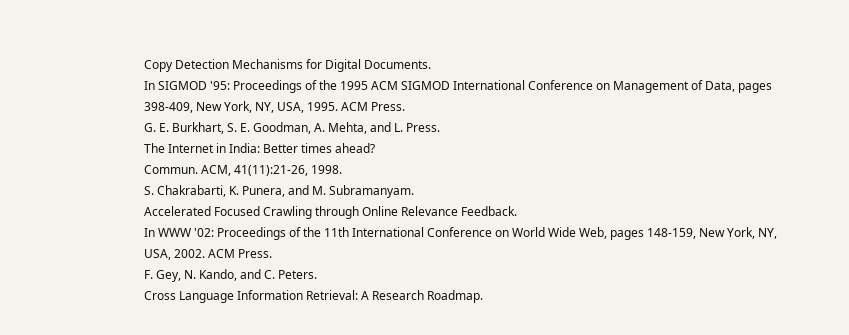Copy Detection Mechanisms for Digital Documents.
In SIGMOD '95: Proceedings of the 1995 ACM SIGMOD International Conference on Management of Data, pages 398-409, New York, NY, USA, 1995. ACM Press.
G. E. Burkhart, S. E. Goodman, A. Mehta, and L. Press.
The Internet in India: Better times ahead?
Commun. ACM, 41(11):21-26, 1998.
S. Chakrabarti, K. Punera, and M. Subramanyam.
Accelerated Focused Crawling through Online Relevance Feedback.
In WWW '02: Proceedings of the 11th International Conference on World Wide Web, pages 148-159, New York, NY, USA, 2002. ACM Press.
F. Gey, N. Kando, and C. Peters.
Cross Language Information Retrieval: A Research Roadmap.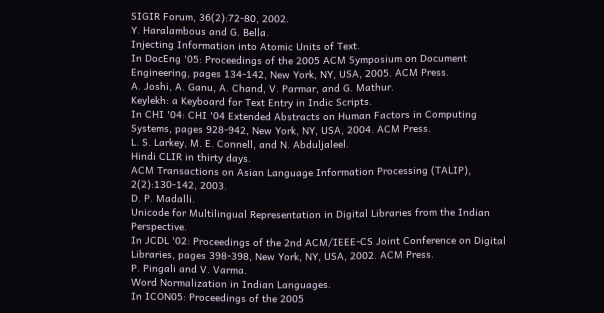SIGIR Forum, 36(2):72-80, 2002.
Y. Haralambous and G. Bella.
Injecting Information into Atomic Units of Text.
In DocEng '05: Proceedings of the 2005 ACM Symposium on Document Engineering, pages 134-142, New York, NY, USA, 2005. ACM Press.
A. Joshi, A. Ganu, A. Chand, V. Parmar, and G. Mathur.
Keylekh: a Keyboard for Text Entry in Indic Scripts.
In CHI '04: CHI '04 Extended Abstracts on Human Factors in Computing Systems, pages 928-942, New York, NY, USA, 2004. ACM Press.
L. S. Larkey, M. E. Connell, and N. Abduljaleel.
Hindi CLIR in thirty days.
ACM Transactions on Asian Language Information Processing (TALIP), 2(2):130-142, 2003.
D. P. Madalli.
Unicode for Multilingual Representation in Digital Libraries from the Indian Perspective.
In JCDL '02: Proceedings of the 2nd ACM/IEEE-CS Joint Conference on Digital Libraries, pages 398-398, New York, NY, USA, 2002. ACM Press.
P. Pingali and V. Varma.
Word Normalization in Indian Languages.
In ICON05: Proceedings of the 2005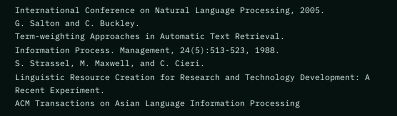International Conference on Natural Language Processing, 2005.
G. Salton and C. Buckley.
Term-weighting Approaches in Automatic Text Retrieval.
Information Process. Management, 24(5):513-523, 1988.
S. Strassel, M. Maxwell, and C. Cieri.
Linguistic Resource Creation for Research and Technology Development: A Recent Experiment.
ACM Transactions on Asian Language Information Processing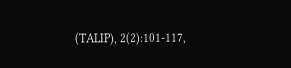(TALIP), 2(2):101-117,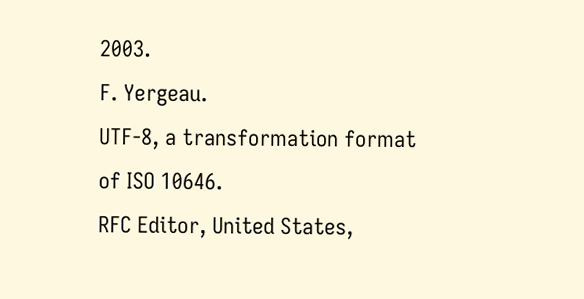2003.
F. Yergeau.
UTF-8, a transformation format of ISO 10646.
RFC Editor, United States,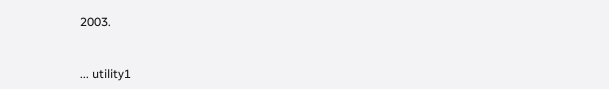2003.


... utility1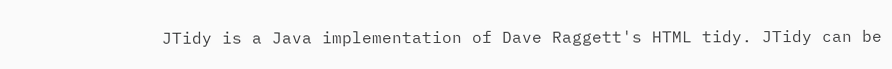JTidy is a Java implementation of Dave Raggett's HTML tidy. JTidy can be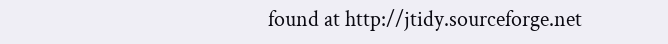found at http://jtidy.sourceforge.net